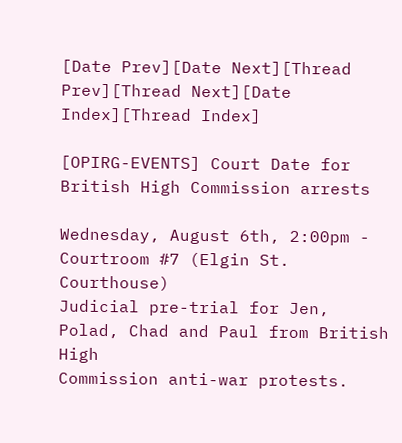[Date Prev][Date Next][Thread Prev][Thread Next][Date Index][Thread Index]

[OPIRG-EVENTS] Court Date for British High Commission arrests

Wednesday, August 6th, 2:00pm - Courtroom #7 (Elgin St. Courthouse)
Judicial pre-trial for Jen, Polad, Chad and Paul from British High
Commission anti-war protests.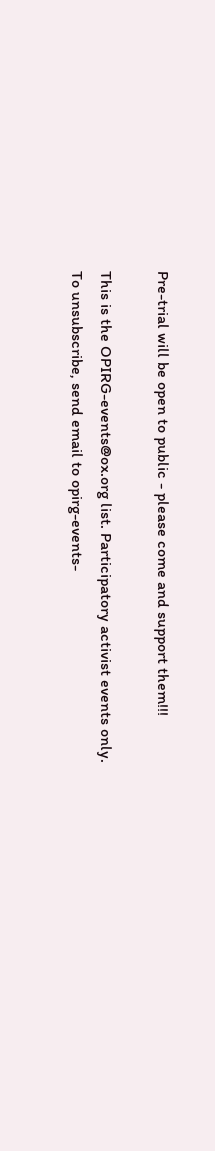Pre-trial will be open to public - please come and support them!!!

This is the OPIRG-events@ox.org list. Participatory activist events only.
To unsubscribe, send email to opirg-events-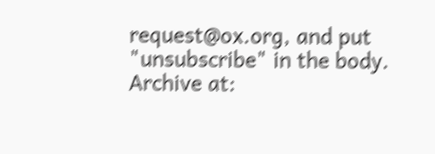request@ox.org, and put
"unsubscribe" in the body.
Archive at: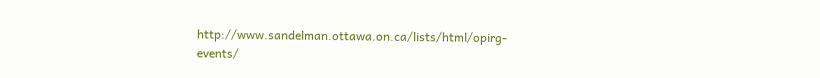http://www.sandelman.ottawa.on.ca/lists/html/opirg-events/